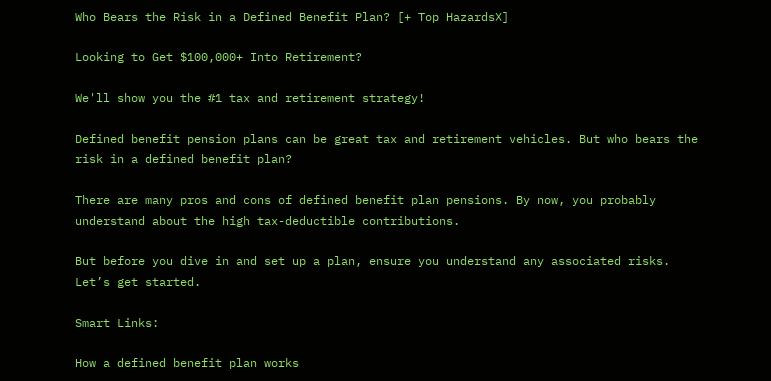Who Bears the Risk in a Defined Benefit Plan? [+ Top Hazards❌]

Looking to Get $100,000+ Into Retirement?

We'll show you the #1 tax and retirement strategy!

Defined benefit pension plans can be great tax and retirement vehicles. But who bears the risk in a defined benefit plan?

There are many pros and cons of defined benefit plan pensions. By now, you probably understand about the high tax-deductible contributions.

But before you dive in and set up a plan, ensure you understand any associated risks. Let’s get started.

Smart Links:

How a defined benefit plan works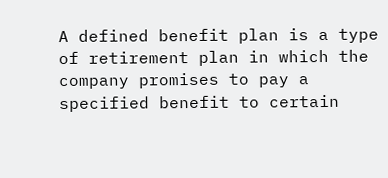A defined benefit plan is a type of retirement plan in which the company promises to pay a specified benefit to certain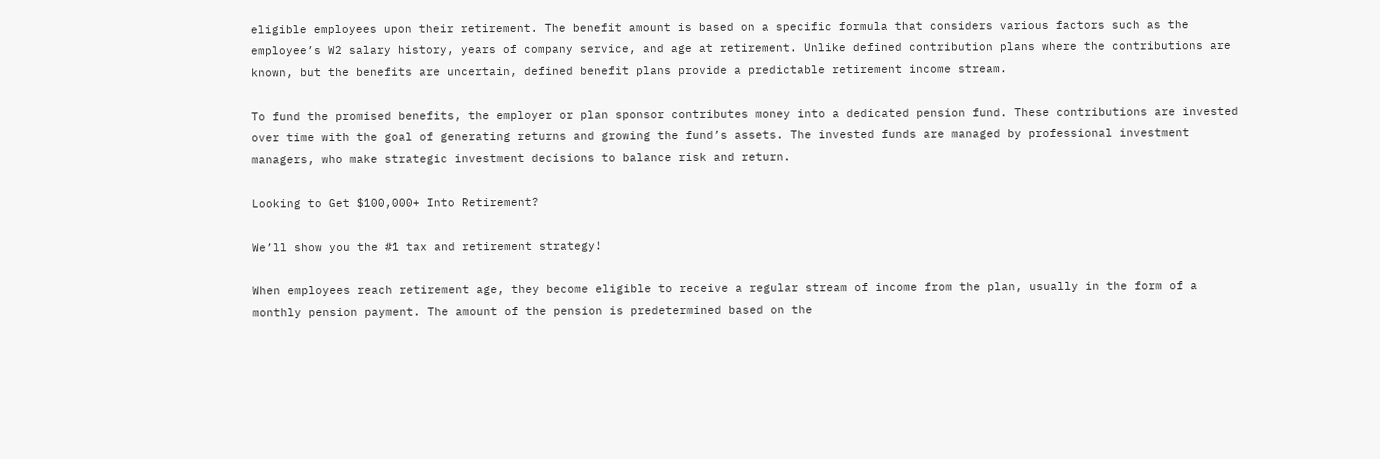eligible employees upon their retirement. The benefit amount is based on a specific formula that considers various factors such as the employee’s W2 salary history, years of company service, and age at retirement. Unlike defined contribution plans where the contributions are known, but the benefits are uncertain, defined benefit plans provide a predictable retirement income stream.

To fund the promised benefits, the employer or plan sponsor contributes money into a dedicated pension fund. These contributions are invested over time with the goal of generating returns and growing the fund’s assets. The invested funds are managed by professional investment managers, who make strategic investment decisions to balance risk and return.

Looking to Get $100,000+ Into Retirement?

We’ll show you the #1 tax and retirement strategy!

When employees reach retirement age, they become eligible to receive a regular stream of income from the plan, usually in the form of a monthly pension payment. The amount of the pension is predetermined based on the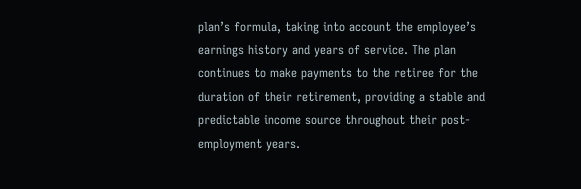plan’s formula, taking into account the employee’s earnings history and years of service. The plan continues to make payments to the retiree for the duration of their retirement, providing a stable and predictable income source throughout their post-employment years.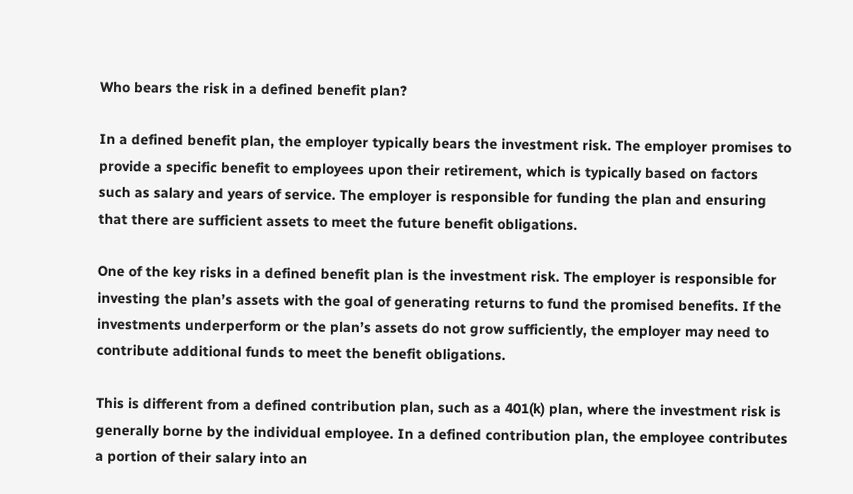Who bears the risk in a defined benefit plan?

In a defined benefit plan, the employer typically bears the investment risk. The employer promises to provide a specific benefit to employees upon their retirement, which is typically based on factors such as salary and years of service. The employer is responsible for funding the plan and ensuring that there are sufficient assets to meet the future benefit obligations.

One of the key risks in a defined benefit plan is the investment risk. The employer is responsible for investing the plan’s assets with the goal of generating returns to fund the promised benefits. If the investments underperform or the plan’s assets do not grow sufficiently, the employer may need to contribute additional funds to meet the benefit obligations.

This is different from a defined contribution plan, such as a 401(k) plan, where the investment risk is generally borne by the individual employee. In a defined contribution plan, the employee contributes a portion of their salary into an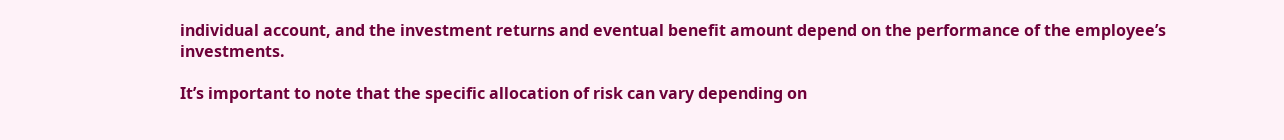individual account, and the investment returns and eventual benefit amount depend on the performance of the employee’s investments.

It’s important to note that the specific allocation of risk can vary depending on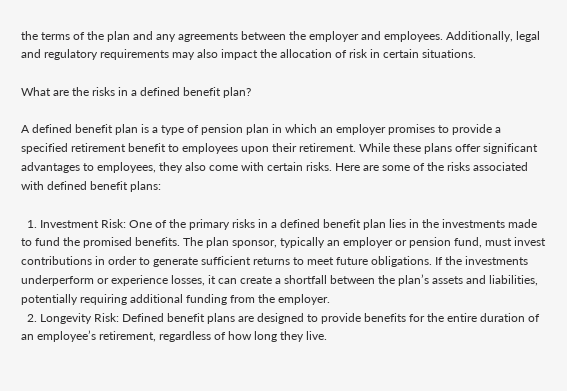the terms of the plan and any agreements between the employer and employees. Additionally, legal and regulatory requirements may also impact the allocation of risk in certain situations.

What are the risks in a defined benefit plan?

A defined benefit plan is a type of pension plan in which an employer promises to provide a specified retirement benefit to employees upon their retirement. While these plans offer significant advantages to employees, they also come with certain risks. Here are some of the risks associated with defined benefit plans:

  1. Investment Risk: One of the primary risks in a defined benefit plan lies in the investments made to fund the promised benefits. The plan sponsor, typically an employer or pension fund, must invest contributions in order to generate sufficient returns to meet future obligations. If the investments underperform or experience losses, it can create a shortfall between the plan’s assets and liabilities, potentially requiring additional funding from the employer.
  2. Longevity Risk: Defined benefit plans are designed to provide benefits for the entire duration of an employee’s retirement, regardless of how long they live.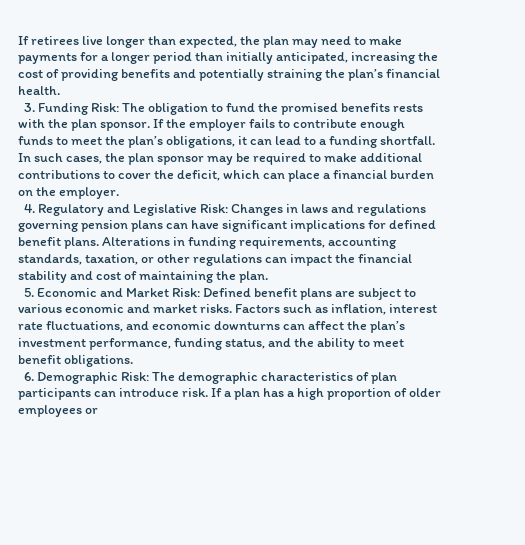If retirees live longer than expected, the plan may need to make payments for a longer period than initially anticipated, increasing the cost of providing benefits and potentially straining the plan’s financial health.
  3. Funding Risk: The obligation to fund the promised benefits rests with the plan sponsor. If the employer fails to contribute enough funds to meet the plan’s obligations, it can lead to a funding shortfall. In such cases, the plan sponsor may be required to make additional contributions to cover the deficit, which can place a financial burden on the employer.
  4. Regulatory and Legislative Risk: Changes in laws and regulations governing pension plans can have significant implications for defined benefit plans. Alterations in funding requirements, accounting standards, taxation, or other regulations can impact the financial stability and cost of maintaining the plan.
  5. Economic and Market Risk: Defined benefit plans are subject to various economic and market risks. Factors such as inflation, interest rate fluctuations, and economic downturns can affect the plan’s investment performance, funding status, and the ability to meet benefit obligations.
  6. Demographic Risk: The demographic characteristics of plan participants can introduce risk. If a plan has a high proportion of older employees or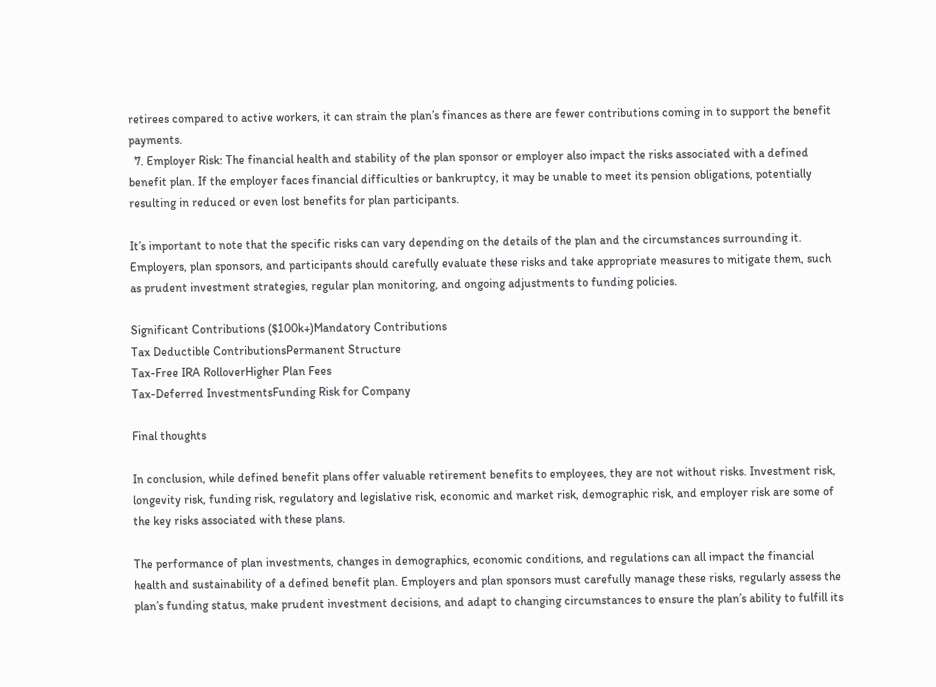retirees compared to active workers, it can strain the plan’s finances as there are fewer contributions coming in to support the benefit payments.
  7. Employer Risk: The financial health and stability of the plan sponsor or employer also impact the risks associated with a defined benefit plan. If the employer faces financial difficulties or bankruptcy, it may be unable to meet its pension obligations, potentially resulting in reduced or even lost benefits for plan participants.

It’s important to note that the specific risks can vary depending on the details of the plan and the circumstances surrounding it. Employers, plan sponsors, and participants should carefully evaluate these risks and take appropriate measures to mitigate them, such as prudent investment strategies, regular plan monitoring, and ongoing adjustments to funding policies.

Significant Contributions ($100k+)Mandatory Contributions
Tax Deductible ContributionsPermanent Structure
Tax-Free IRA RolloverHigher Plan Fees
Tax-Deferred InvestmentsFunding Risk for Company

Final thoughts

In conclusion, while defined benefit plans offer valuable retirement benefits to employees, they are not without risks. Investment risk, longevity risk, funding risk, regulatory and legislative risk, economic and market risk, demographic risk, and employer risk are some of the key risks associated with these plans.

The performance of plan investments, changes in demographics, economic conditions, and regulations can all impact the financial health and sustainability of a defined benefit plan. Employers and plan sponsors must carefully manage these risks, regularly assess the plan’s funding status, make prudent investment decisions, and adapt to changing circumstances to ensure the plan’s ability to fulfill its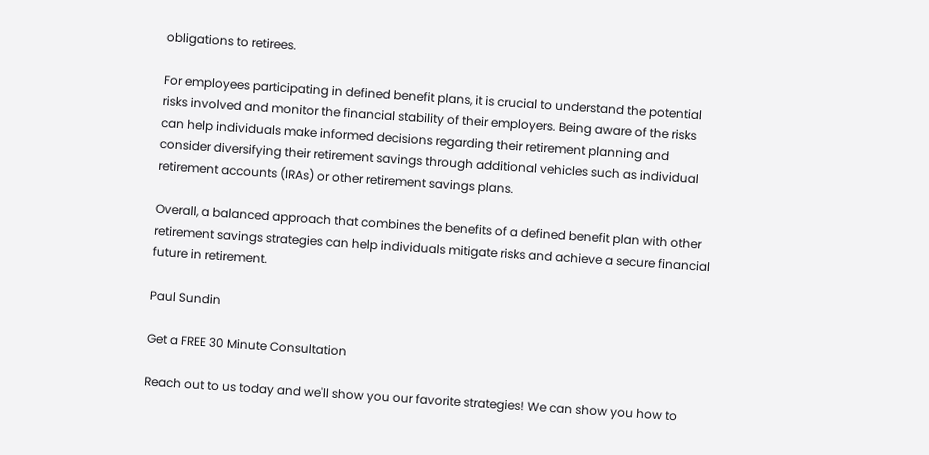obligations to retirees.

For employees participating in defined benefit plans, it is crucial to understand the potential risks involved and monitor the financial stability of their employers. Being aware of the risks can help individuals make informed decisions regarding their retirement planning and consider diversifying their retirement savings through additional vehicles such as individual retirement accounts (IRAs) or other retirement savings plans.

Overall, a balanced approach that combines the benefits of a defined benefit plan with other retirement savings strategies can help individuals mitigate risks and achieve a secure financial future in retirement.

Paul Sundin

Get a FREE 30 Minute Consultation

Reach out to us today and we'll show you our favorite strategies! We can show you how to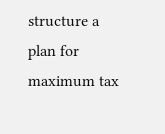structure a plan for maximum tax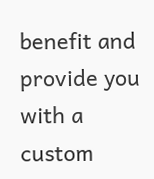benefit and provide you with a custom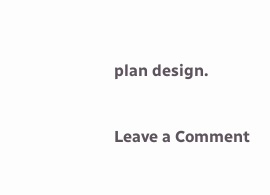plan design.

Leave a Comment